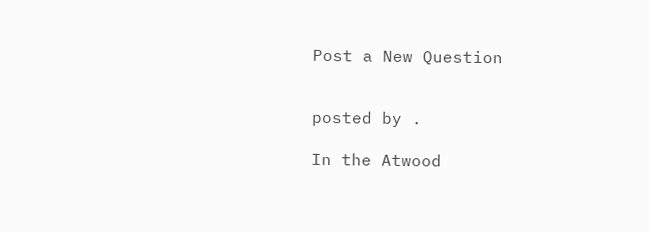Post a New Question


posted by .

In the Atwood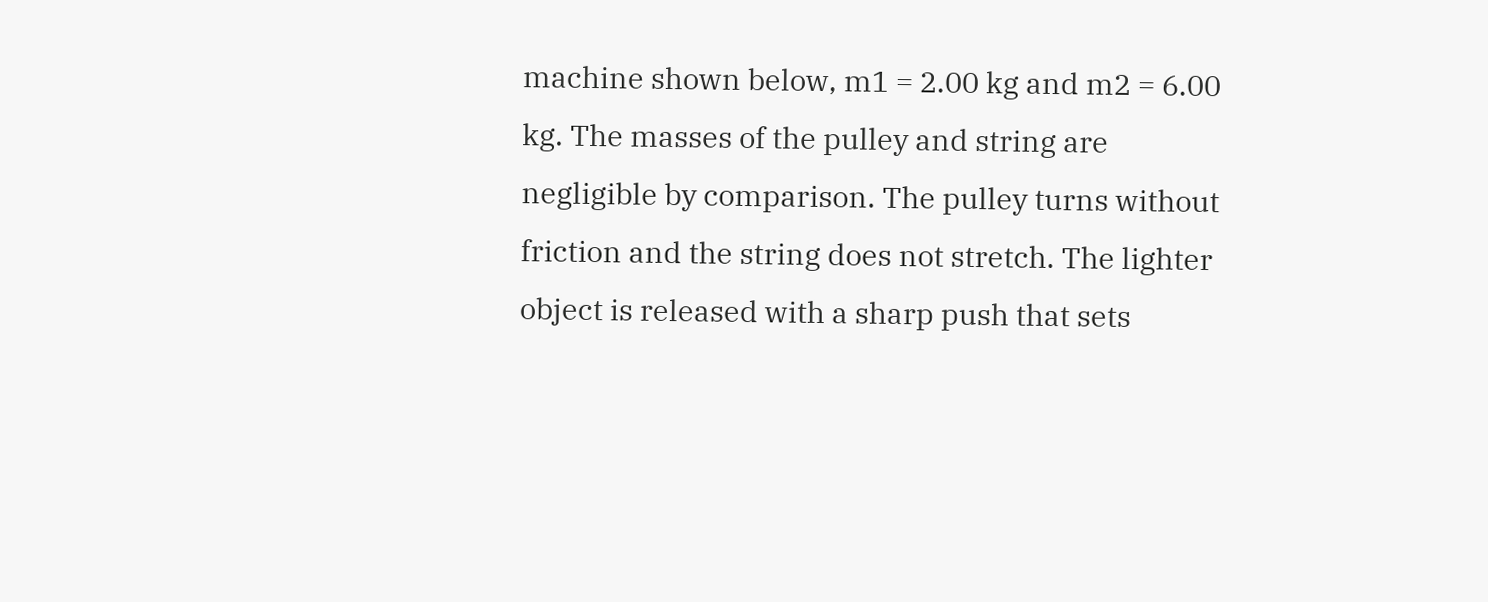machine shown below, m1 = 2.00 kg and m2 = 6.00 kg. The masses of the pulley and string are negligible by comparison. The pulley turns without friction and the string does not stretch. The lighter object is released with a sharp push that sets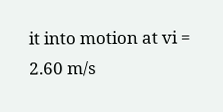it into motion at vi = 2.60 m/s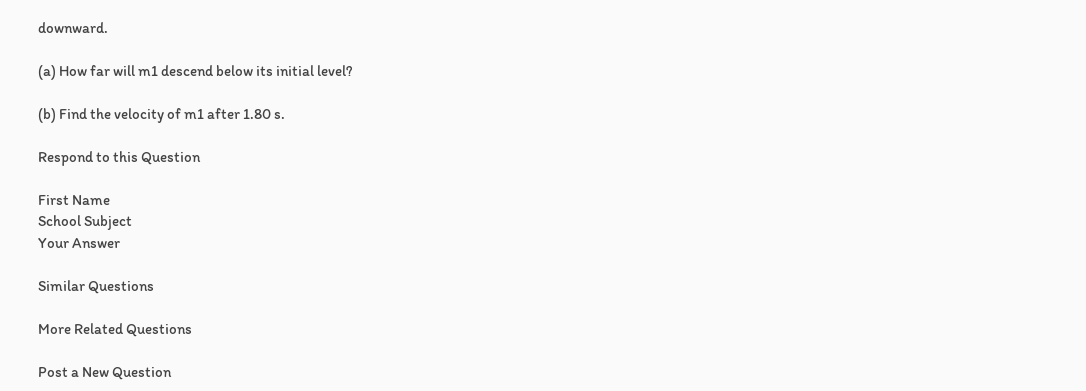downward.

(a) How far will m1 descend below its initial level?

(b) Find the velocity of m1 after 1.80 s.

Respond to this Question

First Name
School Subject
Your Answer

Similar Questions

More Related Questions

Post a New Question